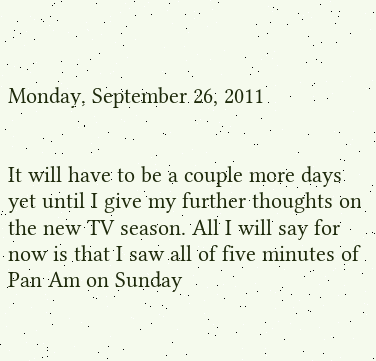Monday, September 26, 2011


It will have to be a couple more days yet until I give my further thoughts on the new TV season. All I will say for now is that I saw all of five minutes of Pan Am on Sunday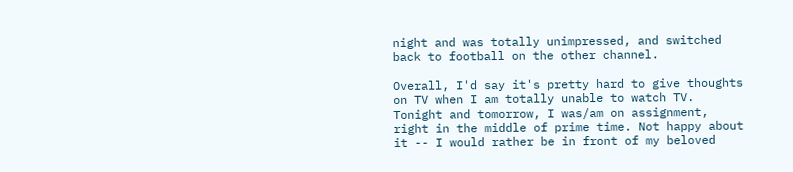night and was totally unimpressed, and switched back to football on the other channel.

Overall, I'd say it's pretty hard to give thoughts on TV when I am totally unable to watch TV. Tonight and tomorrow, I was/am on assignment, right in the middle of prime time. Not happy about it -- I would rather be in front of my beloved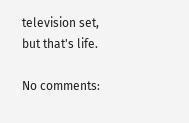television set, but that's life.

No comments: